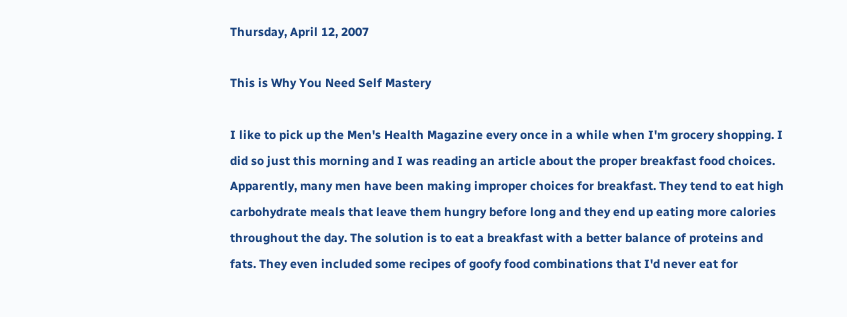Thursday, April 12, 2007

This is Why You Need Self Mastery

I like to pick up the Men's Health Magazine every once in a while when I'm grocery shopping. I did so just this morning and I was reading an article about the proper breakfast food choices. Apparently, many men have been making improper choices for breakfast. They tend to eat high carbohydrate meals that leave them hungry before long and they end up eating more calories throughout the day. The solution is to eat a breakfast with a better balance of proteins and fats. They even included some recipes of goofy food combinations that I'd never eat for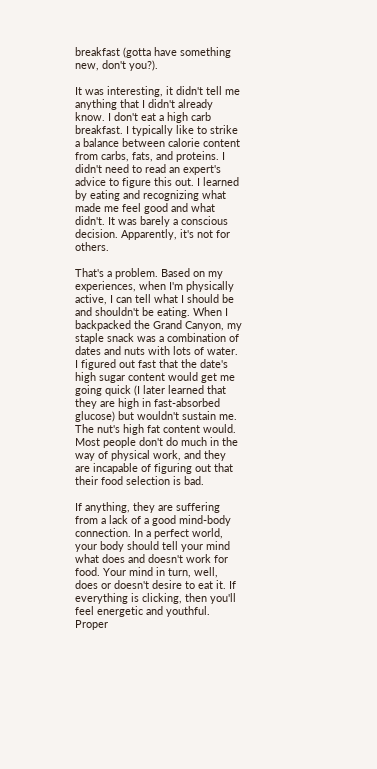breakfast (gotta have something new, don't you?).

It was interesting, it didn't tell me anything that I didn't already know. I don't eat a high carb breakfast. I typically like to strike a balance between calorie content from carbs, fats, and proteins. I didn't need to read an expert's advice to figure this out. I learned by eating and recognizing what made me feel good and what didn't. It was barely a conscious decision. Apparently, it's not for others.

That's a problem. Based on my experiences, when I'm physically active, I can tell what I should be and shouldn't be eating. When I backpacked the Grand Canyon, my staple snack was a combination of dates and nuts with lots of water. I figured out fast that the date's high sugar content would get me going quick (I later learned that they are high in fast-absorbed glucose) but wouldn't sustain me. The nut's high fat content would. Most people don't do much in the way of physical work, and they are incapable of figuring out that their food selection is bad.

If anything, they are suffering from a lack of a good mind-body connection. In a perfect world, your body should tell your mind what does and doesn't work for food. Your mind in turn, well, does or doesn't desire to eat it. If everything is clicking, then you'll feel energetic and youthful. Proper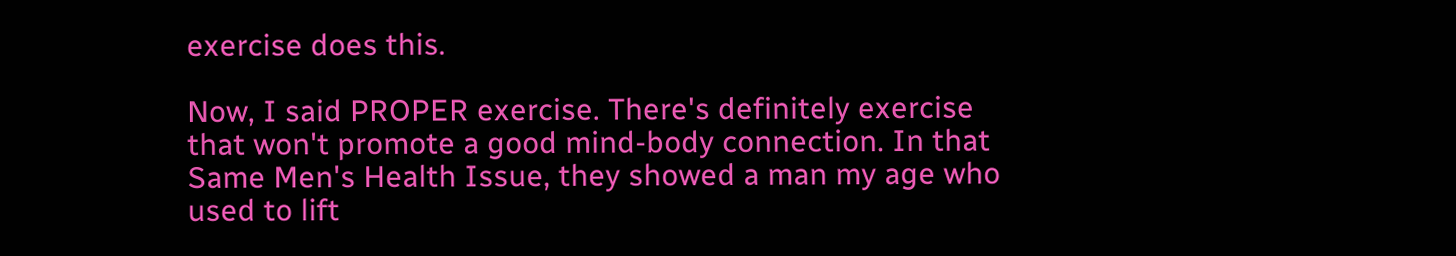exercise does this.

Now, I said PROPER exercise. There's definitely exercise that won't promote a good mind-body connection. In that Same Men's Health Issue, they showed a man my age who used to lift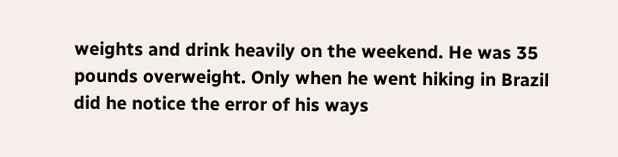weights and drink heavily on the weekend. He was 35 pounds overweight. Only when he went hiking in Brazil did he notice the error of his ways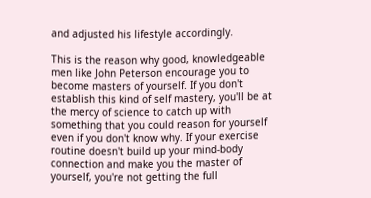and adjusted his lifestyle accordingly.

This is the reason why good, knowledgeable men like John Peterson encourage you to become masters of yourself. If you don't establish this kind of self mastery, you'll be at the mercy of science to catch up with something that you could reason for yourself even if you don't know why. If your exercise routine doesn't build up your mind-body connection and make you the master of yourself, you're not getting the full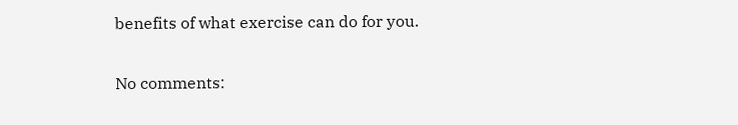benefits of what exercise can do for you.

No comments: